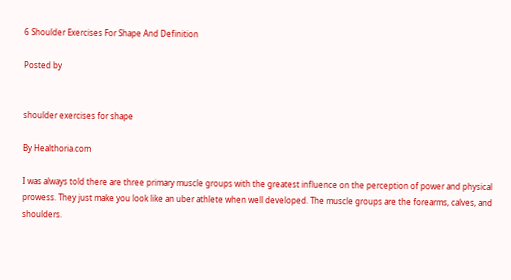6 Shoulder Exercises For Shape And Definition

Posted by


shoulder exercises for shape

By Healthoria.com

I was always told there are three primary muscle groups with the greatest influence on the perception of power and physical prowess. They just make you look like an uber athlete when well developed. The muscle groups are the forearms, calves, and shoulders.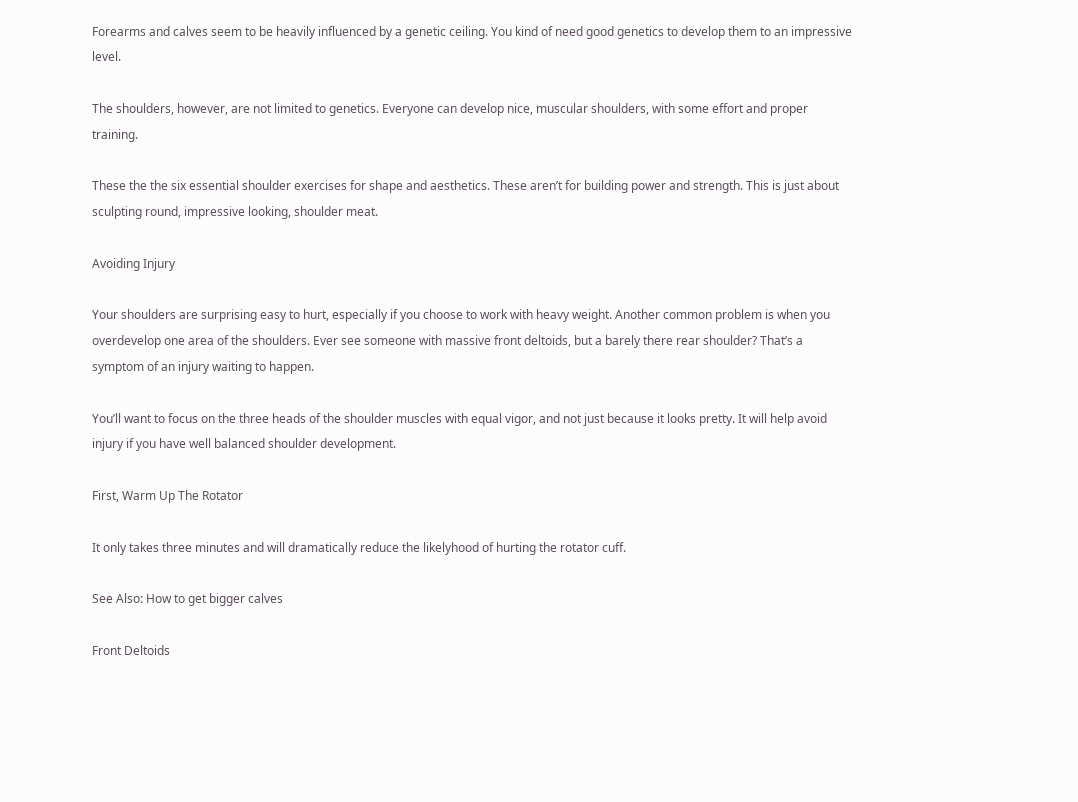Forearms and calves seem to be heavily influenced by a genetic ceiling. You kind of need good genetics to develop them to an impressive level.

The shoulders, however, are not limited to genetics. Everyone can develop nice, muscular shoulders, with some effort and proper training.

These the the six essential shoulder exercises for shape and aesthetics. These aren’t for building power and strength. This is just about sculpting round, impressive looking, shoulder meat.

Avoiding Injury

Your shoulders are surprising easy to hurt, especially if you choose to work with heavy weight. Another common problem is when you overdevelop one area of the shoulders. Ever see someone with massive front deltoids, but a barely there rear shoulder? That’s a symptom of an injury waiting to happen.

You’ll want to focus on the three heads of the shoulder muscles with equal vigor, and not just because it looks pretty. It will help avoid injury if you have well balanced shoulder development.

First, Warm Up The Rotator

It only takes three minutes and will dramatically reduce the likelyhood of hurting the rotator cuff.

See Also: How to get bigger calves

Front Deltoids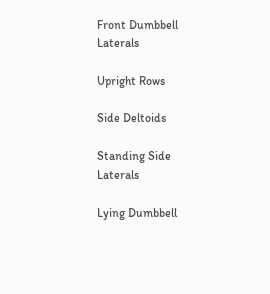Front Dumbbell Laterals

Upright Rows

Side Deltoids

Standing Side Laterals

Lying Dumbbell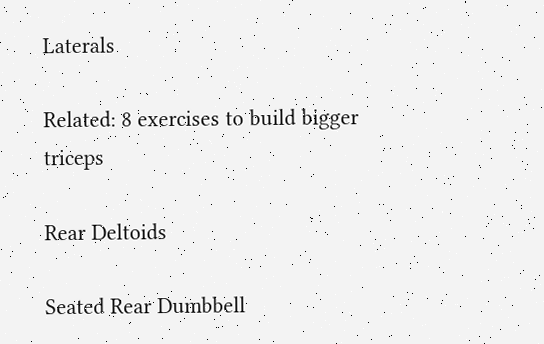Laterals

Related: 8 exercises to build bigger triceps

Rear Deltoids

Seated Rear Dumbbell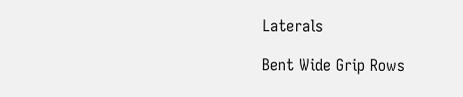Laterals

Bent Wide Grip Rows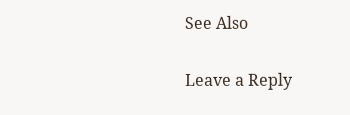See Also


Leave a Reply